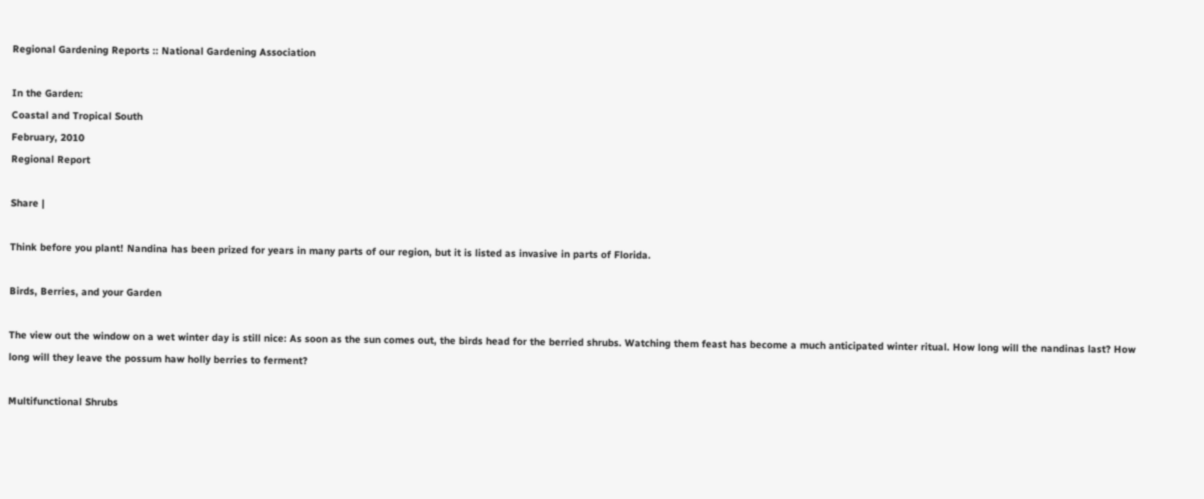Regional Gardening Reports :: National Gardening Association

In the Garden:
Coastal and Tropical South
February, 2010
Regional Report

Share |

Think before you plant! Nandina has been prized for years in many parts of our region, but it is listed as invasive in parts of Florida.

Birds, Berries, and your Garden

The view out the window on a wet winter day is still nice: As soon as the sun comes out, the birds head for the berried shrubs. Watching them feast has become a much anticipated winter ritual. How long will the nandinas last? How long will they leave the possum haw holly berries to ferment?

Multifunctional Shrubs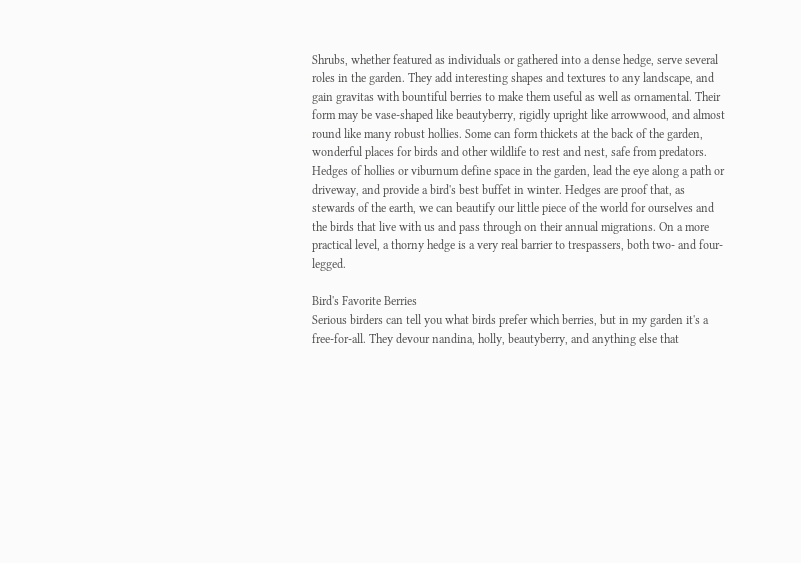Shrubs, whether featured as individuals or gathered into a dense hedge, serve several roles in the garden. They add interesting shapes and textures to any landscape, and gain gravitas with bountiful berries to make them useful as well as ornamental. Their form may be vase-shaped like beautyberry, rigidly upright like arrowwood, and almost round like many robust hollies. Some can form thickets at the back of the garden, wonderful places for birds and other wildlife to rest and nest, safe from predators. Hedges of hollies or viburnum define space in the garden, lead the eye along a path or driveway, and provide a bird's best buffet in winter. Hedges are proof that, as stewards of the earth, we can beautify our little piece of the world for ourselves and the birds that live with us and pass through on their annual migrations. On a more practical level, a thorny hedge is a very real barrier to trespassers, both two- and four-legged.

Bird's Favorite Berries
Serious birders can tell you what birds prefer which berries, but in my garden it's a free-for-all. They devour nandina, holly, beautyberry, and anything else that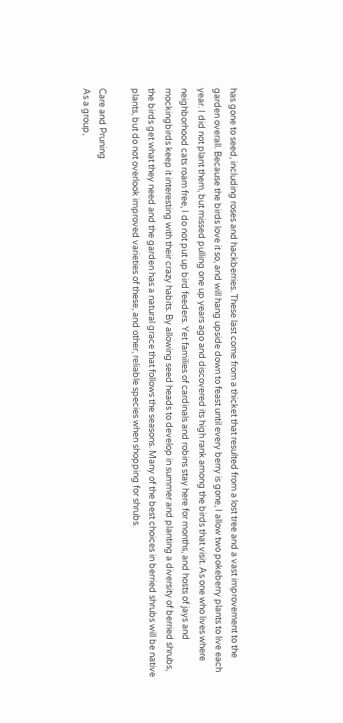has gone to seed, including roses and hackberries. These last come from a thicket that resulted from a lost tree and a vast improvement to the garden overall. Because the birds love it so, and will hang upside down to feast until every berry is gone, I allow two pokeberry plants to live each year. I did not plant them, but missed pulling one up years ago and discovered its high rank among the birds that visit. As one who lives where neighborhood cats roam free, I do not put up bird feeders. Yet families of cardinals and robins stay here for months, and hosts of jays and mockingbirds keep it interesting with their crazy habits. By allowing seed heads to develop in summer and planting a diversity of berried shrubs, the birds get what they need and the garden has a natural grace that follows the seasons. Many of the best choices in berried shrubs will be native plants, but do not overlook improved varieties of these, and other, reliable species when shopping for shrubs.

Care and Pruning
As a group,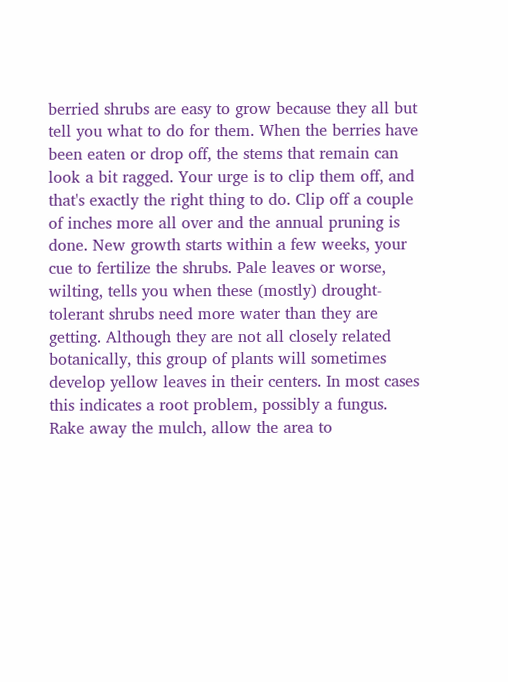berried shrubs are easy to grow because they all but tell you what to do for them. When the berries have been eaten or drop off, the stems that remain can look a bit ragged. Your urge is to clip them off, and that's exactly the right thing to do. Clip off a couple of inches more all over and the annual pruning is done. New growth starts within a few weeks, your cue to fertilize the shrubs. Pale leaves or worse, wilting, tells you when these (mostly) drought-tolerant shrubs need more water than they are getting. Although they are not all closely related botanically, this group of plants will sometimes develop yellow leaves in their centers. In most cases this indicates a root problem, possibly a fungus. Rake away the mulch, allow the area to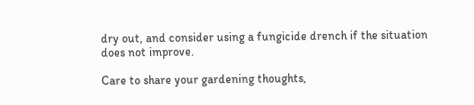dry out, and consider using a fungicide drench if the situation does not improve.

Care to share your gardening thoughts,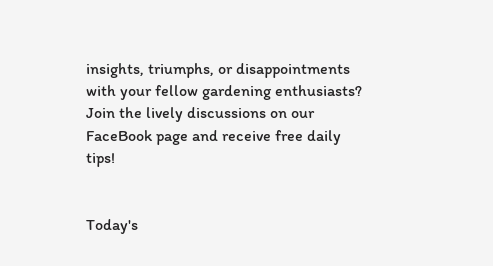insights, triumphs, or disappointments with your fellow gardening enthusiasts? Join the lively discussions on our FaceBook page and receive free daily tips!


Today's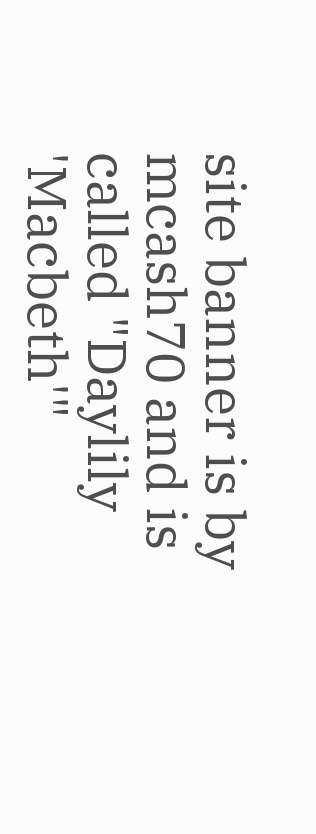site banner is by mcash70 and is called "Daylily 'Macbeth'"